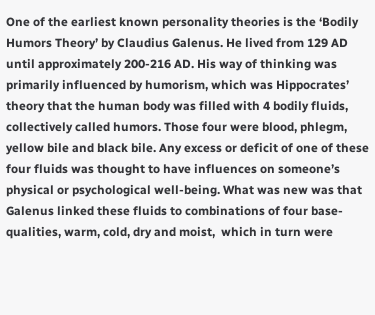One of the earliest known personality theories is the ‘Bodily Humors Theory’ by Claudius Galenus. He lived from 129 AD until approximately 200-216 AD. His way of thinking was primarily influenced by humorism, which was Hippocrates’  theory that the human body was filled with 4 bodily fluids, collectively called humors. Those four were blood, phlegm, yellow bile and black bile. Any excess or deficit of one of these four fluids was thought to have influences on someone’s physical or psychological well-being. What was new was that Galenus linked these fluids to combinations of four base-qualities, warm, cold, dry and moist,  which in turn were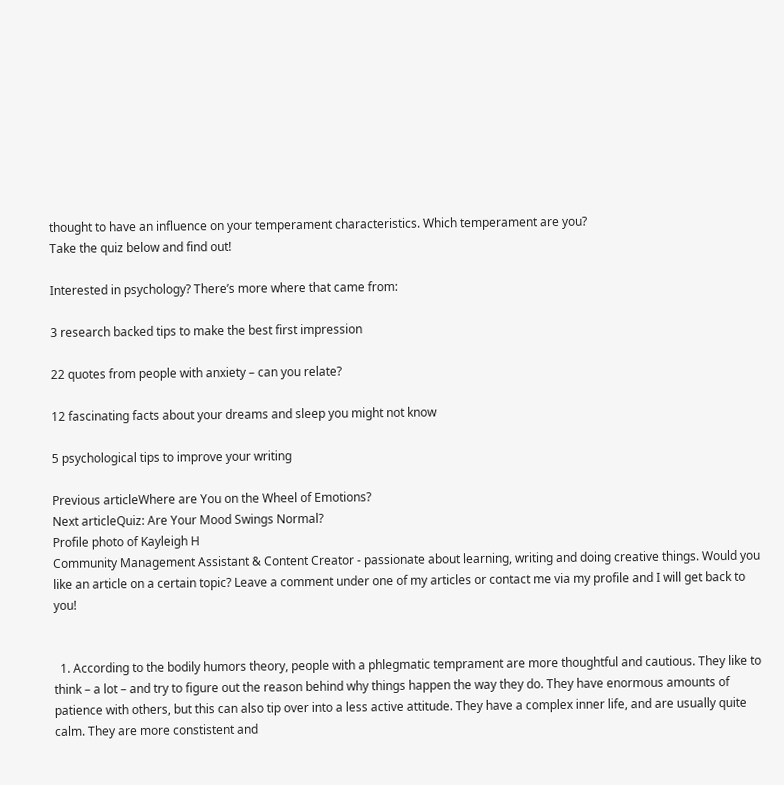thought to have an influence on your temperament characteristics. Which temperament are you?
Take the quiz below and find out!

Interested in psychology? There’s more where that came from:

3 research backed tips to make the best first impression

22 quotes from people with anxiety – can you relate?

12 fascinating facts about your dreams and sleep you might not know

5 psychological tips to improve your writing

Previous articleWhere are You on the Wheel of Emotions?
Next articleQuiz: Are Your Mood Swings Normal?
Profile photo of Kayleigh H
Community Management Assistant & Content Creator - passionate about learning, writing and doing creative things. Would you like an article on a certain topic? Leave a comment under one of my articles or contact me via my profile and I will get back to you!


  1. According to the bodily humors theory, people with a phlegmatic temprament are more thoughtful and cautious. They like to think – a lot – and try to figure out the reason behind why things happen the way they do. They have enormous amounts of patience with others, but this can also tip over into a less active attitude. They have a complex inner life, and are usually quite calm. They are more constistent and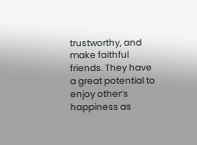trustworthy, and make faithful friends. They have a great potential to enjoy other’s happiness as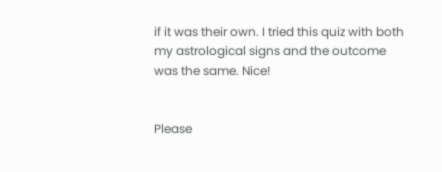if it was their own. I tried this quiz with both my astrological signs and the outcome was the same. Nice!


Please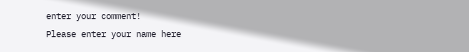enter your comment!
Please enter your name here